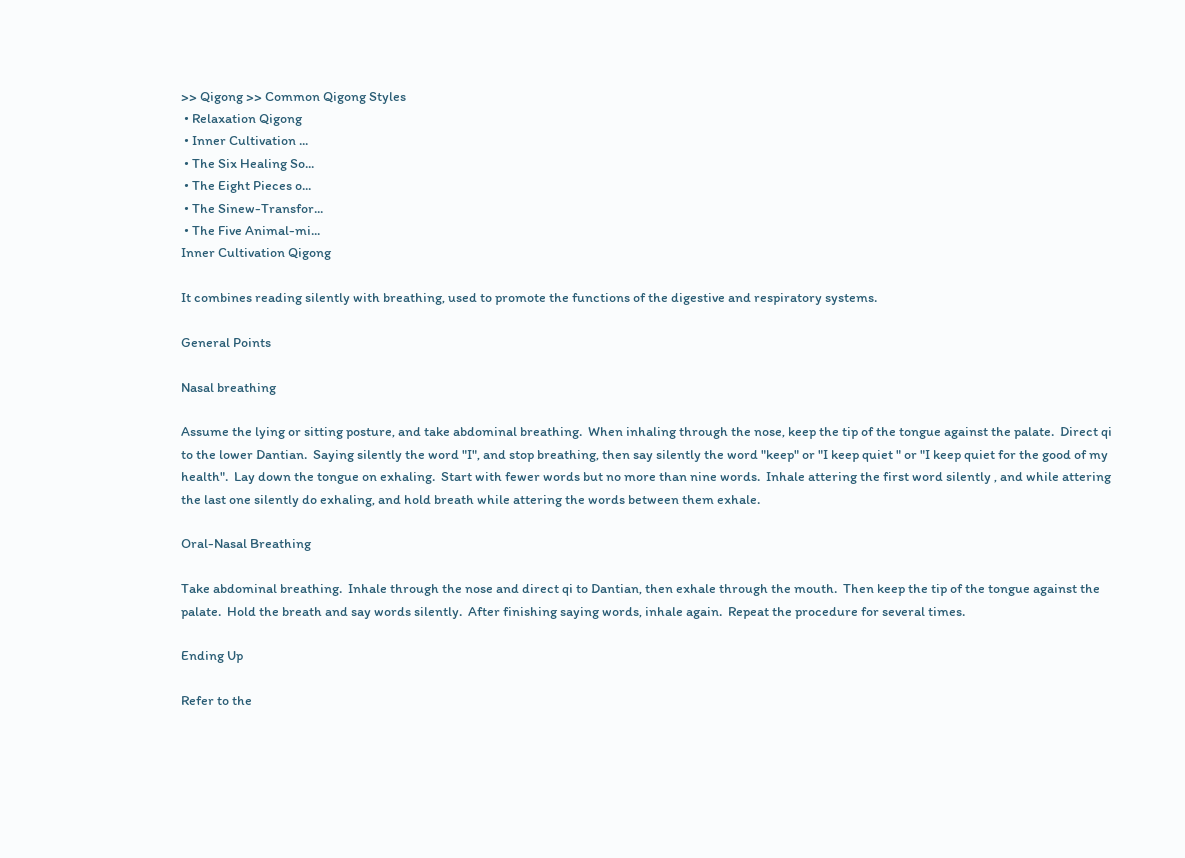>> Qigong >> Common Qigong Styles
 • Relaxation Qigong
 • Inner Cultivation ...
 • The Six Healing So...
 • The Eight Pieces o...
 • The Sinew-Transfor...
 • The Five Animal-mi...
Inner Cultivation Qigong

It combines reading silently with breathing, used to promote the functions of the digestive and respiratory systems.

General Points

Nasal breathing

Assume the lying or sitting posture, and take abdominal breathing.  When inhaling through the nose, keep the tip of the tongue against the palate.  Direct qi to the lower Dantian.  Saying silently the word "I", and stop breathing, then say silently the word "keep" or "I keep quiet " or "I keep quiet for the good of my health".  Lay down the tongue on exhaling.  Start with fewer words but no more than nine words.  Inhale attering the first word silently , and while attering the last one silently do exhaling, and hold breath while attering the words between them exhale.

Oral-Nasal Breathing

Take abdominal breathing.  Inhale through the nose and direct qi to Dantian, then exhale through the mouth.  Then keep the tip of the tongue against the palate.  Hold the breath and say words silently.  After finishing saying words, inhale again.  Repeat the procedure for several times.

Ending Up

Refer to the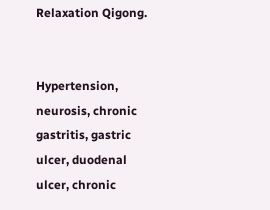Relaxation Qigong.


Hypertension, neurosis, chronic gastritis, gastric ulcer, duodenal ulcer, chronic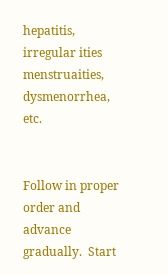hepatitis, irregular ities menstruaities, dysmenorrhea, etc.


Follow in proper order and advance gradually.  Start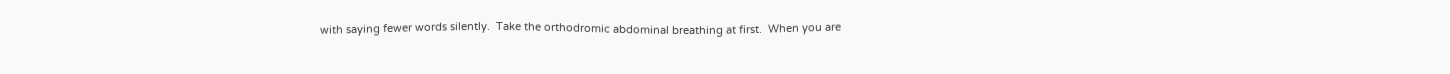with saying fewer words silently.  Take the orthodromic abdominal breathing at first.  When you are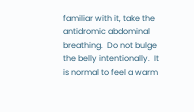familiar with it, take the antidromic abdominal breathing.  Do not bulge the belly intentionally.  It is normal to feel a warm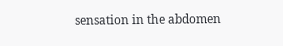sensation in the abdomen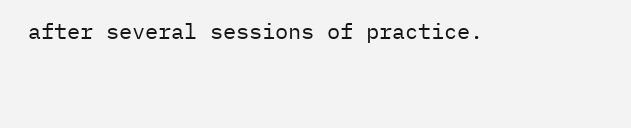after several sessions of practice.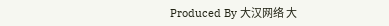Produced By 大汉网络 大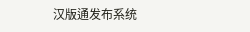汉版通发布系统